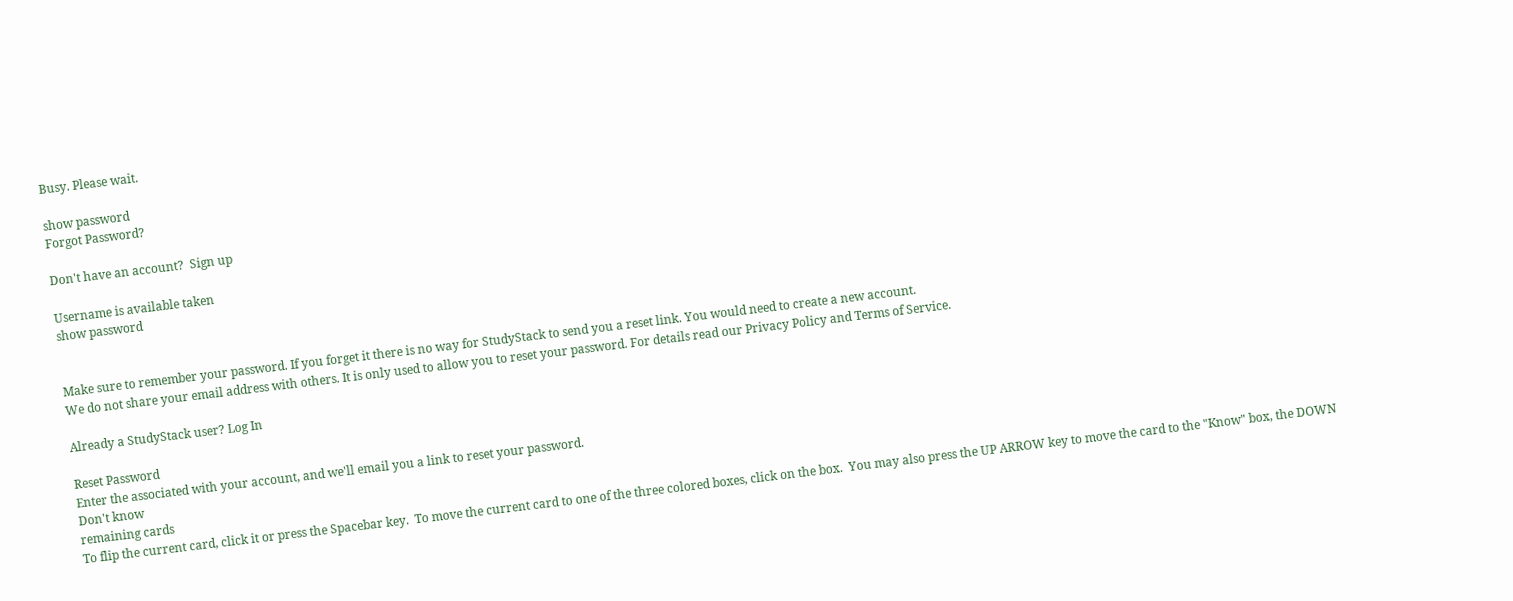Busy. Please wait.

show password
Forgot Password?

Don't have an account?  Sign up

Username is available taken
show password


Make sure to remember your password. If you forget it there is no way for StudyStack to send you a reset link. You would need to create a new account.
We do not share your email address with others. It is only used to allow you to reset your password. For details read our Privacy Policy and Terms of Service.

Already a StudyStack user? Log In

Reset Password
Enter the associated with your account, and we'll email you a link to reset your password.
Don't know
remaining cards
To flip the current card, click it or press the Spacebar key.  To move the current card to one of the three colored boxes, click on the box.  You may also press the UP ARROW key to move the card to the "Know" box, the DOWN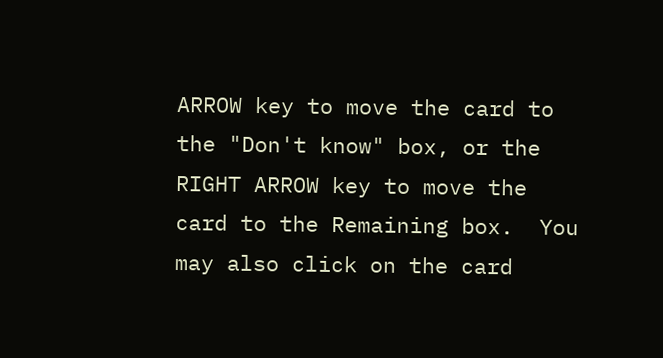ARROW key to move the card to the "Don't know" box, or the RIGHT ARROW key to move the card to the Remaining box.  You may also click on the card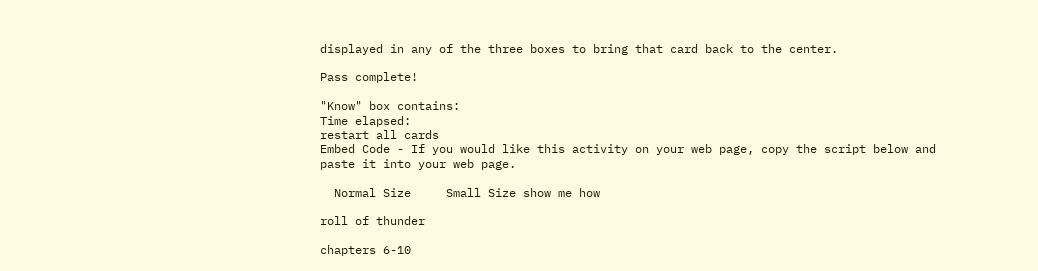displayed in any of the three boxes to bring that card back to the center.

Pass complete!

"Know" box contains:
Time elapsed:
restart all cards
Embed Code - If you would like this activity on your web page, copy the script below and paste it into your web page.

  Normal Size     Small Size show me how

roll of thunder

chapters 6-10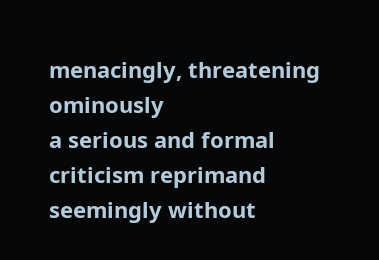menacingly, threatening ominously
a serious and formal criticism reprimand
seemingly without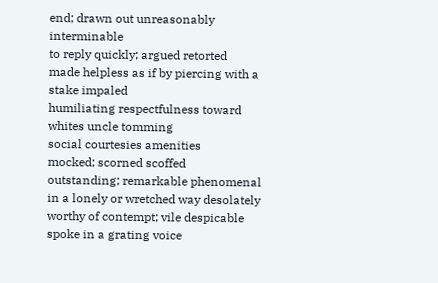end; drawn out unreasonably interminable
to reply quickly; argued retorted
made helpless as if by piercing with a stake impaled
humiliating respectfulness toward whites uncle tomming
social courtesies amenities
mocked; scorned scoffed
outstanding; remarkable phenomenal
in a lonely or wretched way desolately
worthy of contempt; vile despicable
spoke in a grating voice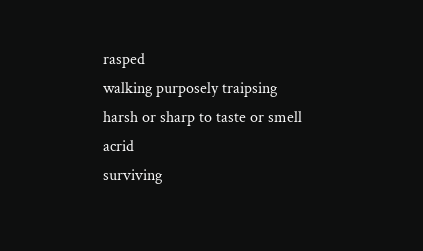rasped
walking purposely traipsing
harsh or sharp to taste or smell acrid
surviving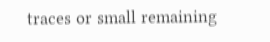traces or small remaining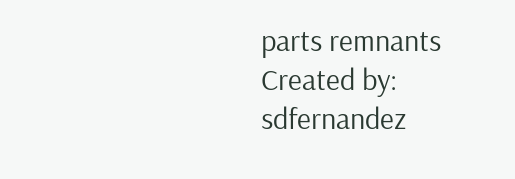parts remnants
Created by: sdfernandez